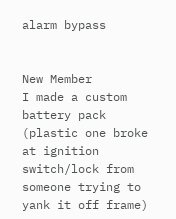alarm bypass


New Member
I made a custom battery pack (plastic one broke at ignition switch/lock from someone trying to yank it off frame)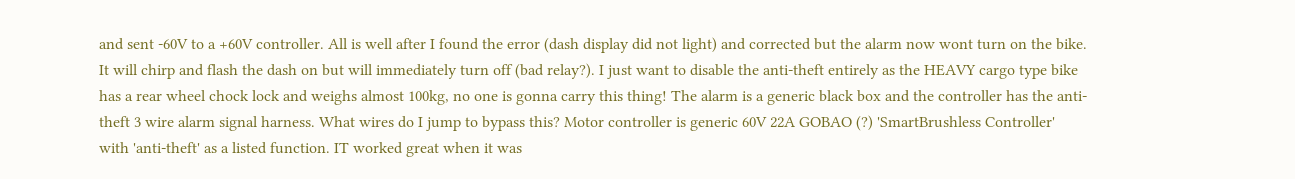and sent -60V to a +60V controller. All is well after I found the error (dash display did not light) and corrected but the alarm now wont turn on the bike. It will chirp and flash the dash on but will immediately turn off (bad relay?). I just want to disable the anti-theft entirely as the HEAVY cargo type bike has a rear wheel chock lock and weighs almost 100kg, no one is gonna carry this thing! The alarm is a generic black box and the controller has the anti-theft 3 wire alarm signal harness. What wires do I jump to bypass this? Motor controller is generic 60V 22A GOBAO (?) 'SmartBrushless Controller' with 'anti-theft' as a listed function. IT worked great when it was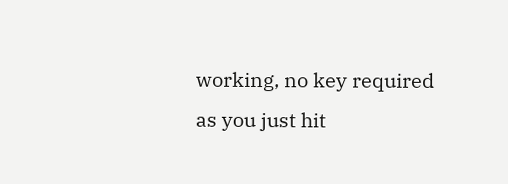working, no key required as you just hit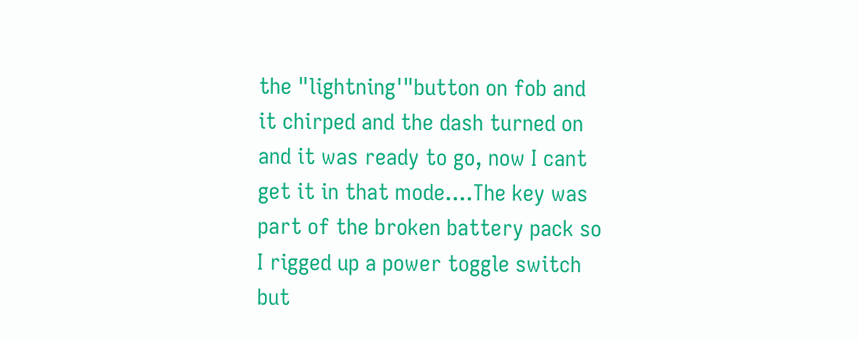the "lightning'"button on fob and it chirped and the dash turned on and it was ready to go, now I cant get it in that mode....The key was part of the broken battery pack so I rigged up a power toggle switch but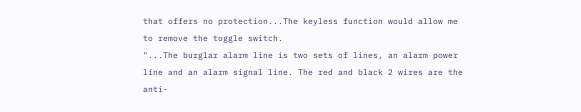that offers no protection...The keyless function would allow me to remove the toggle switch.
"...The burglar alarm line is two sets of lines, an alarm power line and an alarm signal line. The red and black 2 wires are the anti-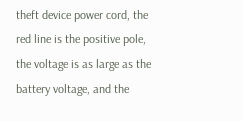theft device power cord, the red line is the positive pole, the voltage is as large as the battery voltage, and the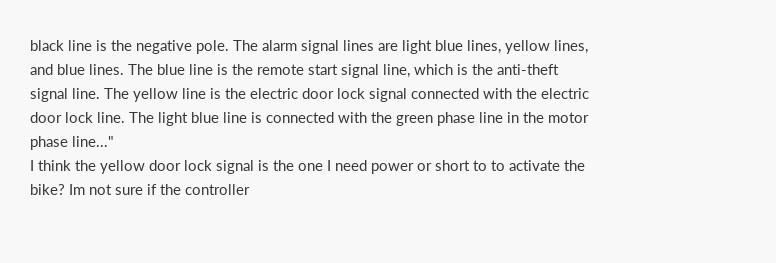black line is the negative pole. The alarm signal lines are light blue lines, yellow lines, and blue lines. The blue line is the remote start signal line, which is the anti-theft signal line. The yellow line is the electric door lock signal connected with the electric door lock line. The light blue line is connected with the green phase line in the motor phase line..."
I think the yellow door lock signal is the one I need power or short to to activate the bike? Im not sure if the controller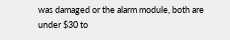was damaged or the alarm module, both are under $30 to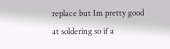replace but Im pretty good at soldering so if a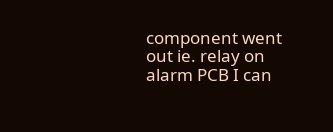component went out ie. relay on alarm PCB I can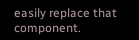easily replace that component.